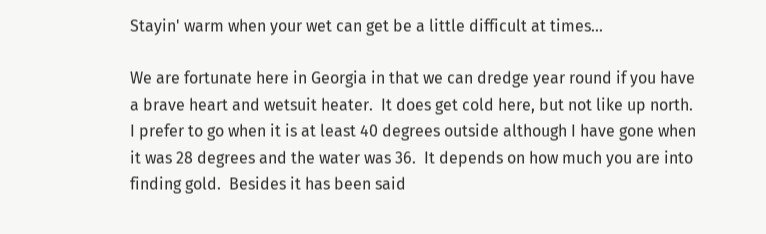Stayin' warm when your wet can get be a little difficult at times...

We are fortunate here in Georgia in that we can dredge year round if you have a brave heart and wetsuit heater.  It does get cold here, but not like up north.  I prefer to go when it is at least 40 degrees outside although I have gone when it was 28 degrees and the water was 36.  It depends on how much you are into finding gold.  Besides it has been said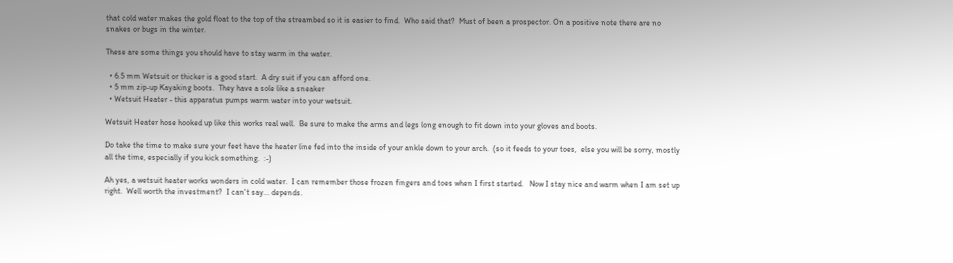that cold water makes the gold float to the top of the streambed so it is easier to find.  Who said that?  Must of been a prospector. On a positive note there are no snakes or bugs in the winter.

These are some things you should have to stay warm in the water.

  • 6.5 mm Wetsuit or thicker is a good start.  A dry suit if you can afford one.
  • 5 mm zip-up Kayaking boots.  They have a sole like a sneaker
  • Wetsuit Heater - this apparatus pumps warm water into your wetsuit.

Wetsuit Heater hose hooked up like this works real well.  Be sure to make the arms and legs long enough to fit down into your gloves and boots.

Do take the time to make sure your feet have the heater line fed into the inside of your ankle down to your arch.  (so it feeds to your toes,  else you will be sorry, mostly all the time, especially if you kick something.  :-)

Ah yes, a wetsuit heater works wonders in cold water.  I can remember those frozen fingers and toes when I first started.   Now I stay nice and warm when I am set up right.  Well worth the investment?  I can't say... depends.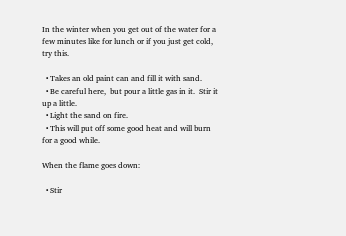In the winter when you get out of the water for a few minutes like for lunch or if you just get cold, try this.

  • Takes an old paint can and fill it with sand.
  • Be careful here,  but pour a little gas in it.  Stir it up a little.
  • Light the sand on fire.
  • This will put off some good heat and will burn for a good while.

When the flame goes down:

  • Stir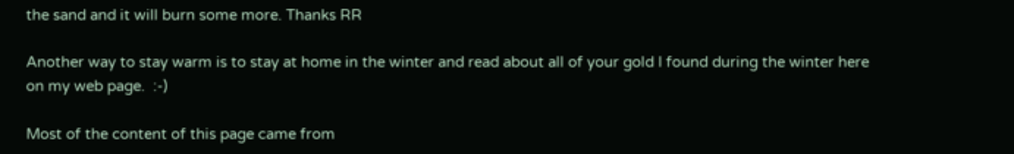the sand and it will burn some more. Thanks RR

Another way to stay warm is to stay at home in the winter and read about all of your gold I found during the winter here on my web page.  :-)

Most of the content of this page came from